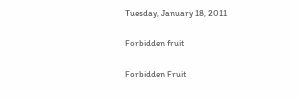Tuesday, January 18, 2011

Forbidden fruit

Forbidden Fruit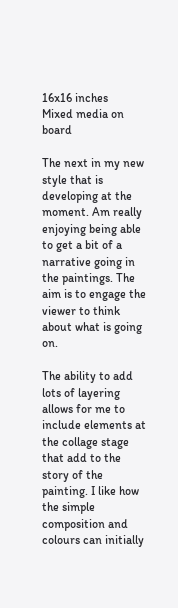16x16 inches
Mixed media on board

The next in my new style that is developing at the moment. Am really enjoying being able to get a bit of a narrative going in the paintings. The aim is to engage the viewer to think about what is going on.

The ability to add lots of layering allows for me to include elements at the collage stage that add to the story of the painting. I like how the simple composition and colours can initially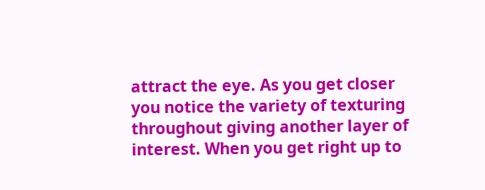attract the eye. As you get closer you notice the variety of texturing throughout giving another layer of interest. When you get right up to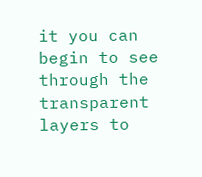it you can begin to see through the transparent layers to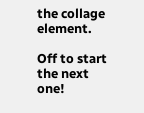the collage element.

Off to start the next one!